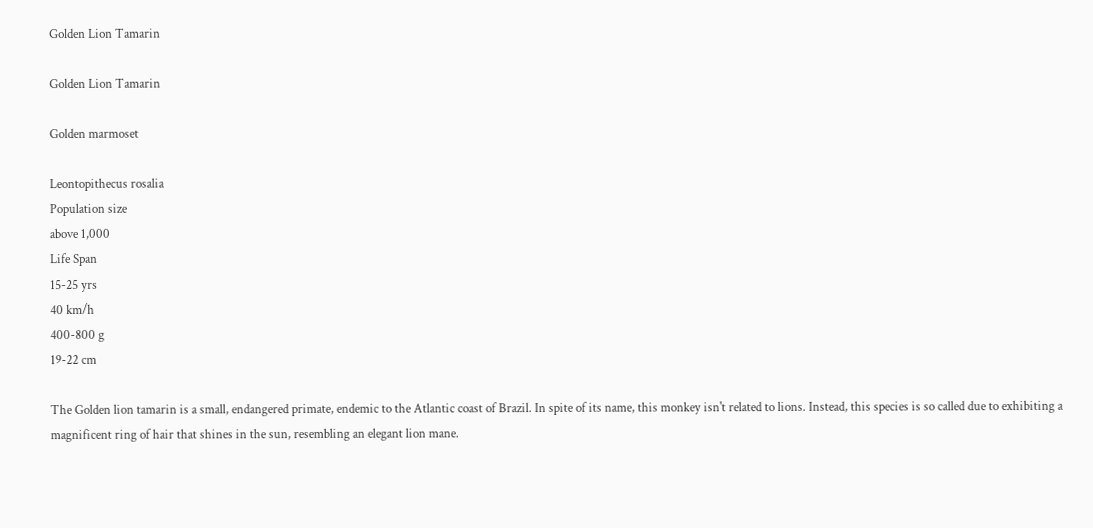Golden Lion Tamarin

Golden Lion Tamarin

Golden marmoset

Leontopithecus rosalia
Population size
above 1,000
Life Span
15-25 yrs
40 km/h
400-800 g
19-22 cm

The Golden lion tamarin is a small, endangered primate, endemic to the Atlantic coast of Brazil. In spite of its name, this monkey isn't related to lions. Instead, this species is so called due to exhibiting a magnificent ring of hair that shines in the sun, resembling an elegant lion mane.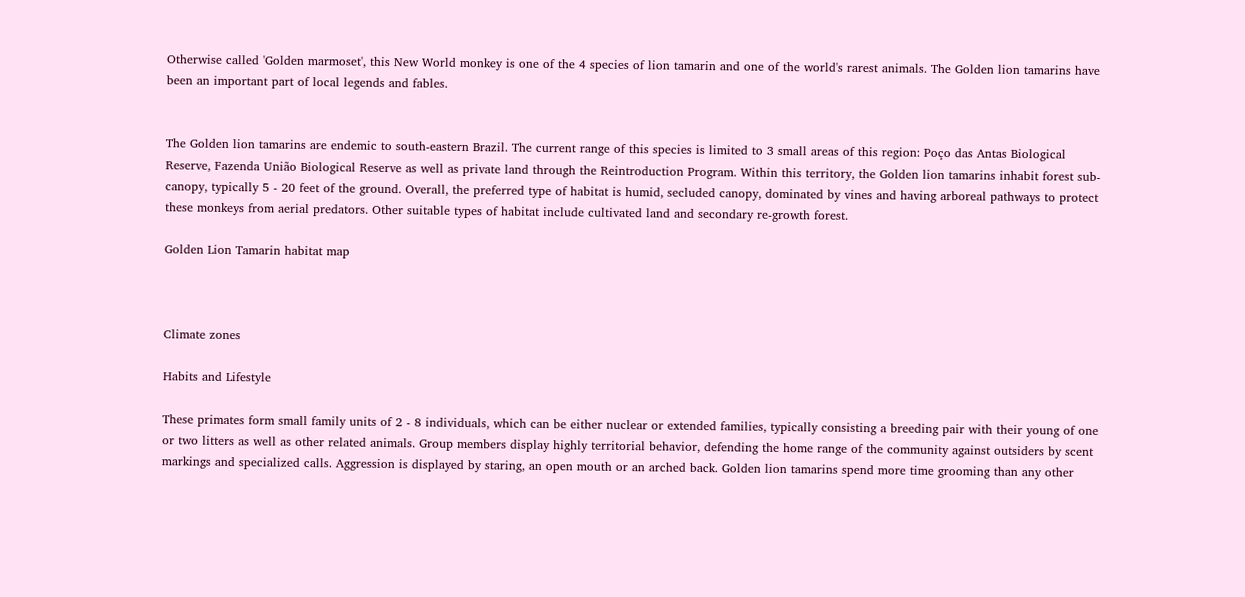Otherwise called 'Golden marmoset', this New World monkey is one of the 4 species of lion tamarin and one of the world's rarest animals. The Golden lion tamarins have been an important part of local legends and fables.


The Golden lion tamarins are endemic to south-eastern Brazil. The current range of this species is limited to 3 small areas of this region: Poço das Antas Biological Reserve, Fazenda União Biological Reserve as well as private land through the Reintroduction Program. Within this territory, the Golden lion tamarins inhabit forest sub-canopy, typically 5 - 20 feet of the ground. Overall, the preferred type of habitat is humid, secluded canopy, dominated by vines and having arboreal pathways to protect these monkeys from aerial predators. Other suitable types of habitat include cultivated land and secondary re-growth forest.

Golden Lion Tamarin habitat map



Climate zones

Habits and Lifestyle

These primates form small family units of 2 - 8 individuals, which can be either nuclear or extended families, typically consisting a breeding pair with their young of one or two litters as well as other related animals. Group members display highly territorial behavior, defending the home range of the community against outsiders by scent markings and specialized calls. Aggression is displayed by staring, an open mouth or an arched back. Golden lion tamarins spend more time grooming than any other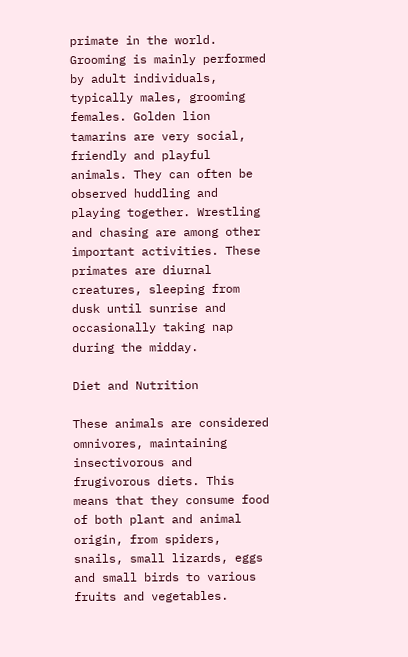primate in the world. Grooming is mainly performed by adult individuals, typically males, grooming females. Golden lion tamarins are very social, friendly and playful animals. They can often be observed huddling and playing together. Wrestling and chasing are among other important activities. These primates are diurnal creatures, sleeping from dusk until sunrise and occasionally taking nap during the midday.

Diet and Nutrition

These animals are considered omnivores, maintaining insectivorous and frugivorous diets. This means that they consume food of both plant and animal origin, from spiders, snails, small lizards, eggs and small birds to various fruits and vegetables.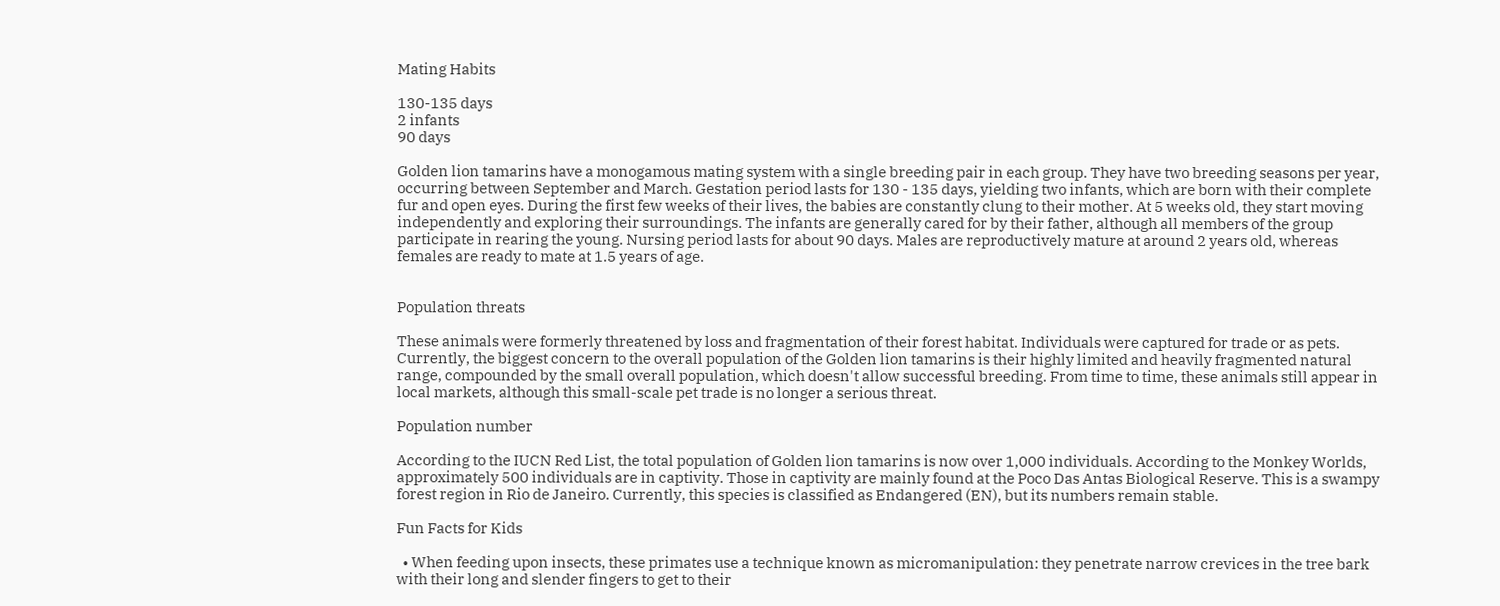Mating Habits

130-135 days
2 infants
90 days

Golden lion tamarins have a monogamous mating system with a single breeding pair in each group. They have two breeding seasons per year, occurring between September and March. Gestation period lasts for 130 - 135 days, yielding two infants, which are born with their complete fur and open eyes. During the first few weeks of their lives, the babies are constantly clung to their mother. At 5 weeks old, they start moving independently and exploring their surroundings. The infants are generally cared for by their father, although all members of the group participate in rearing the young. Nursing period lasts for about 90 days. Males are reproductively mature at around 2 years old, whereas females are ready to mate at 1.5 years of age.


Population threats

These animals were formerly threatened by loss and fragmentation of their forest habitat. Individuals were captured for trade or as pets. Currently, the biggest concern to the overall population of the Golden lion tamarins is their highly limited and heavily fragmented natural range, compounded by the small overall population, which doesn't allow successful breeding. From time to time, these animals still appear in local markets, although this small-scale pet trade is no longer a serious threat.

Population number

According to the IUCN Red List, the total population of Golden lion tamarins is now over 1,000 individuals. According to the Monkey Worlds, approximately 500 individuals are in captivity. Those in captivity are mainly found at the Poco Das Antas Biological Reserve. This is a swampy forest region in Rio de Janeiro. Currently, this species is classified as Endangered (EN), but its numbers remain stable.

Fun Facts for Kids

  • When feeding upon insects, these primates use a technique known as micromanipulation: they penetrate narrow crevices in the tree bark with their long and slender fingers to get to their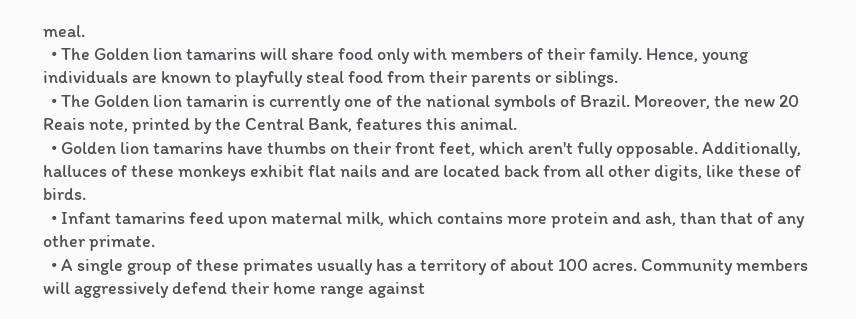meal.
  • The Golden lion tamarins will share food only with members of their family. Hence, young individuals are known to playfully steal food from their parents or siblings.
  • The Golden lion tamarin is currently one of the national symbols of Brazil. Moreover, the new 20 Reais note, printed by the Central Bank, features this animal.
  • Golden lion tamarins have thumbs on their front feet, which aren't fully opposable. Additionally, halluces of these monkeys exhibit flat nails and are located back from all other digits, like these of birds.
  • Infant tamarins feed upon maternal milk, which contains more protein and ash, than that of any other primate.
  • A single group of these primates usually has a territory of about 100 acres. Community members will aggressively defend their home range against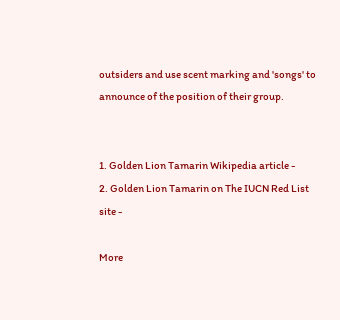outsiders and use scent marking and 'songs' to announce of the position of their group.


1. Golden Lion Tamarin Wikipedia article -
2. Golden Lion Tamarin on The IUCN Red List site -

More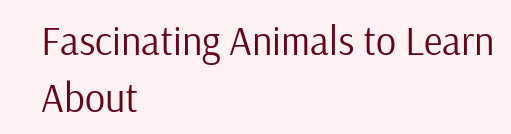Fascinating Animals to Learn About